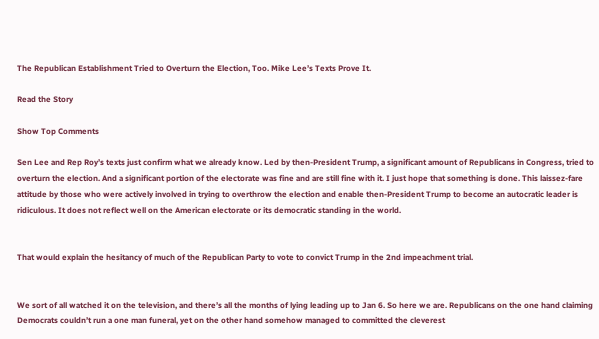The Republican Establishment Tried to Overturn the Election, Too. Mike Lee’s Texts Prove It.

Read the Story

Show Top Comments

Sen Lee and Rep Roy’s texts just confirm what we already know. Led by then-President Trump, a significant amount of Republicans in Congress, tried to overturn the election. And a significant portion of the electorate was fine and are still fine with it. I just hope that something is done. This laissez-fare attitude by those who were actively involved in trying to overthrow the election and enable then-President Trump to become an autocratic leader is ridiculous. It does not reflect well on the American electorate or its democratic standing in the world.


That would explain the hesitancy of much of the Republican Party to vote to convict Trump in the 2nd impeachment trial.


We sort of all watched it on the television, and there’s all the months of lying leading up to Jan 6. So here we are. Republicans on the one hand claiming Democrats couldn’t run a one man funeral, yet on the other hand somehow managed to committed the cleverest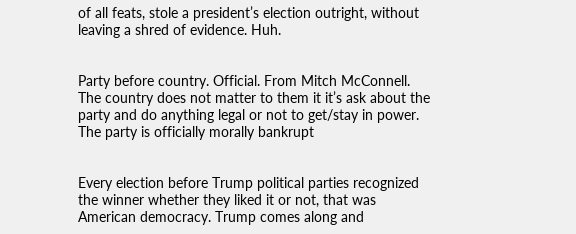of all feats, stole a president’s election outright, without leaving a shred of evidence. Huh.


Party before country. Official. From Mitch McConnell. The country does not matter to them it it’s ask about the party and do anything legal or not to get/stay in power. The party is officially morally bankrupt


Every election before Trump political parties recognized the winner whether they liked it or not, that was American democracy. Trump comes along and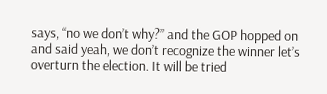says, “no we don’t why?” and the GOP hopped on and said yeah, we don’t recognize the winner let’s overturn the election. It will be tried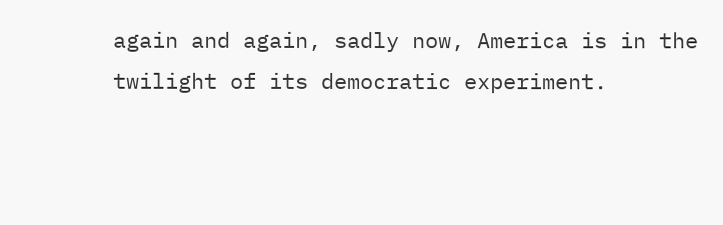again and again, sadly now, America is in the twilight of its democratic experiment.